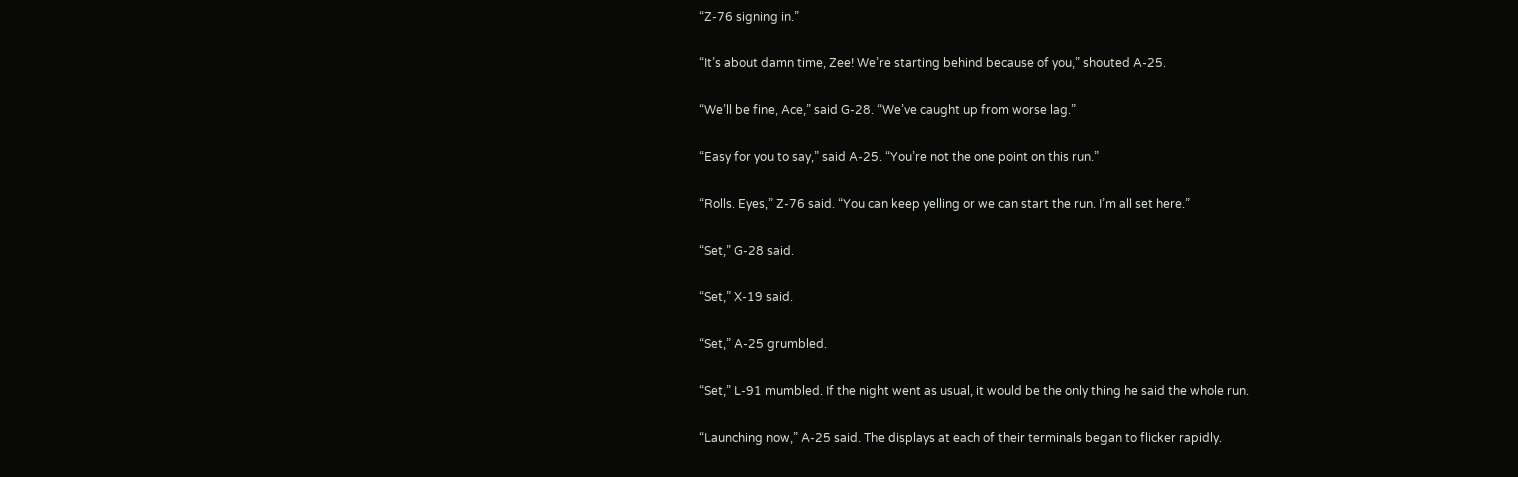“Z-76 signing in.”

“It’s about damn time, Zee! We’re starting behind because of you,” shouted A-25.

“We’ll be fine, Ace,” said G-28. “We’ve caught up from worse lag.”

“Easy for you to say,” said A-25. “You’re not the one point on this run.”

“Rolls. Eyes,” Z-76 said. “You can keep yelling or we can start the run. I’m all set here.”

“Set,” G-28 said.

“Set,” X-19 said.

“Set,” A-25 grumbled.

“Set,” L-91 mumbled. If the night went as usual, it would be the only thing he said the whole run.

“Launching now,” A-25 said. The displays at each of their terminals began to flicker rapidly.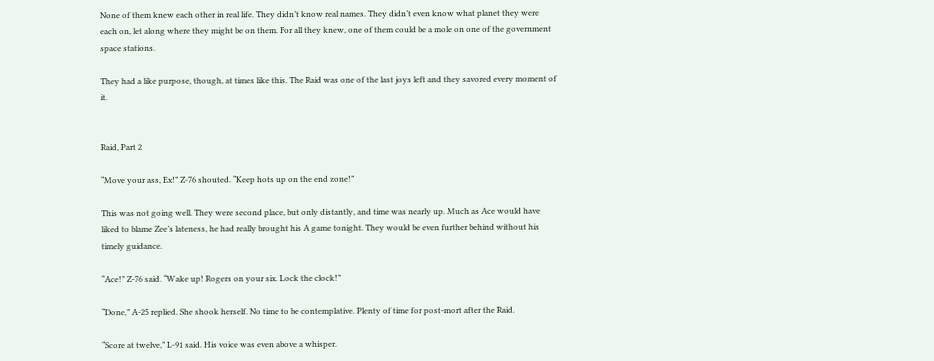None of them knew each other in real life. They didn’t know real names. They didn’t even know what planet they were each on, let along where they might be on them. For all they knew, one of them could be a mole on one of the government space stations.

They had a like purpose, though, at times like this. The Raid was one of the last joys left and they savored every moment of it.


Raid, Part 2

“Move your ass, Ex!” Z-76 shouted. “Keep hots up on the end zone!”

This was not going well. They were second place, but only distantly, and time was nearly up. Much as Ace would have liked to blame Zee’s lateness, he had really brought his A game tonight. They would be even further behind without his timely guidance.

“Ace!” Z-76 said. “Wake up! Rogers on your six. Lock the clock!”

“Done,” A-25 replied. She shook herself. No time to be contemplative. Plenty of time for post-mort after the Raid.

“Score at twelve,” L-91 said. His voice was even above a whisper.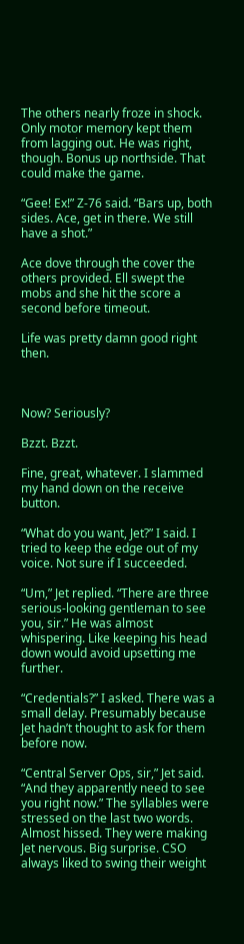The others nearly froze in shock. Only motor memory kept them from lagging out. He was right, though. Bonus up northside. That could make the game.

“Gee! Ex!” Z-76 said. “Bars up, both sides. Ace, get in there. We still have a shot.”

Ace dove through the cover the others provided. Ell swept the mobs and she hit the score a second before timeout.

Life was pretty damn good right then.



Now? Seriously?

Bzzt. Bzzt.

Fine, great, whatever. I slammed my hand down on the receive button.

“What do you want, Jet?” I said. I tried to keep the edge out of my voice. Not sure if I succeeded.

“Um,” Jet replied. “There are three serious-looking gentleman to see you, sir.” He was almost whispering. Like keeping his head down would avoid upsetting me further.

“Credentials?” I asked. There was a small delay. Presumably because Jet hadn’t thought to ask for them before now.

“Central Server Ops, sir,” Jet said. “And they apparently need to see you right now.” The syllables were stressed on the last two words. Almost hissed. They were making Jet nervous. Big surprise. CSO always liked to swing their weight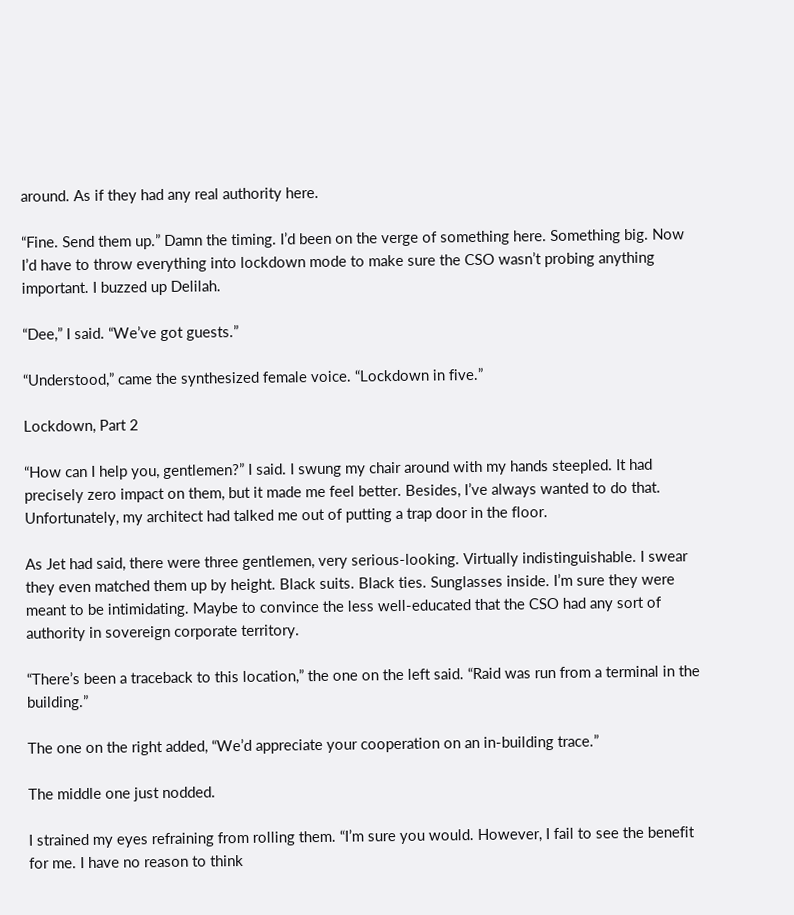around. As if they had any real authority here.

“Fine. Send them up.” Damn the timing. I’d been on the verge of something here. Something big. Now I’d have to throw everything into lockdown mode to make sure the CSO wasn’t probing anything important. I buzzed up Delilah.

“Dee,” I said. “We’ve got guests.”

“Understood,” came the synthesized female voice. “Lockdown in five.”

Lockdown, Part 2

“How can I help you, gentlemen?” I said. I swung my chair around with my hands steepled. It had precisely zero impact on them, but it made me feel better. Besides, I’ve always wanted to do that. Unfortunately, my architect had talked me out of putting a trap door in the floor.

As Jet had said, there were three gentlemen, very serious-looking. Virtually indistinguishable. I swear they even matched them up by height. Black suits. Black ties. Sunglasses inside. I’m sure they were meant to be intimidating. Maybe to convince the less well-educated that the CSO had any sort of authority in sovereign corporate territory.

“There’s been a traceback to this location,” the one on the left said. “Raid was run from a terminal in the building.”

The one on the right added, “We’d appreciate your cooperation on an in-building trace.”

The middle one just nodded.

I strained my eyes refraining from rolling them. “I’m sure you would. However, I fail to see the benefit for me. I have no reason to think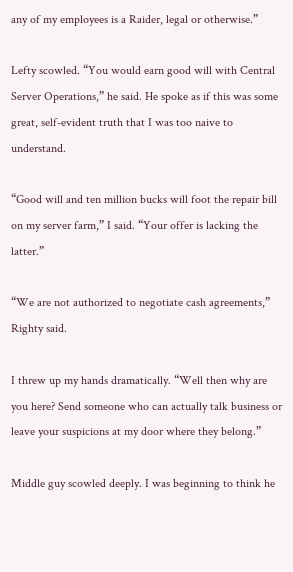any of my employees is a Raider, legal or otherwise.”

Lefty scowled. “You would earn good will with Central Server Operations,” he said. He spoke as if this was some great, self-evident truth that I was too naive to understand.

“Good will and ten million bucks will foot the repair bill on my server farm,” I said. “Your offer is lacking the latter.”

“We are not authorized to negotiate cash agreements,” Righty said.

I threw up my hands dramatically. “Well then why are you here? Send someone who can actually talk business or leave your suspicions at my door where they belong.”

Middle guy scowled deeply. I was beginning to think he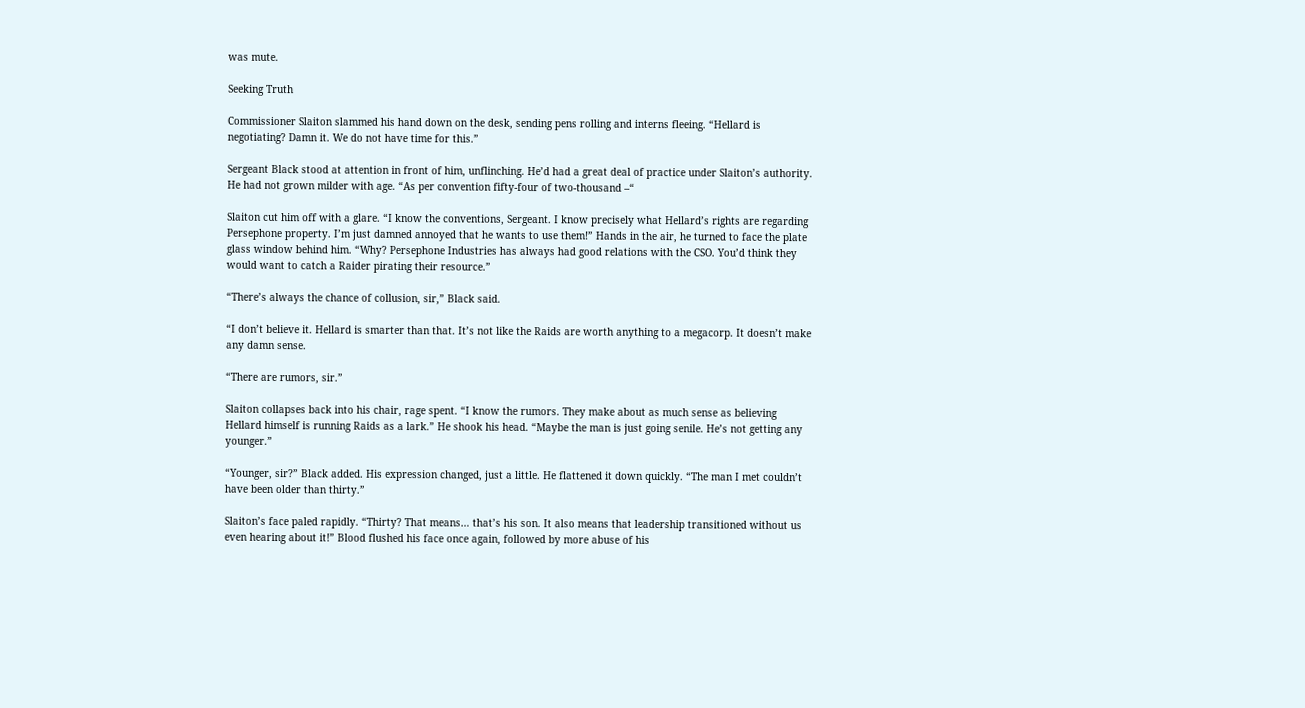was mute.

Seeking Truth

Commissioner Slaiton slammed his hand down on the desk, sending pens rolling and interns fleeing. “Hellard is negotiating? Damn it. We do not have time for this.”

Sergeant Black stood at attention in front of him, unflinching. He’d had a great deal of practice under Slaiton’s authority. He had not grown milder with age. “As per convention fifty-four of two-thousand –“

Slaiton cut him off with a glare. “I know the conventions, Sergeant. I know precisely what Hellard’s rights are regarding Persephone property. I’m just damned annoyed that he wants to use them!” Hands in the air, he turned to face the plate glass window behind him. “Why? Persephone Industries has always had good relations with the CSO. You’d think they would want to catch a Raider pirating their resource.”

“There’s always the chance of collusion, sir,” Black said.

“I don’t believe it. Hellard is smarter than that. It’s not like the Raids are worth anything to a megacorp. It doesn’t make any damn sense.

“There are rumors, sir.”

Slaiton collapses back into his chair, rage spent. “I know the rumors. They make about as much sense as believing Hellard himself is running Raids as a lark.” He shook his head. “Maybe the man is just going senile. He’s not getting any younger.”

“Younger, sir?” Black added. His expression changed, just a little. He flattened it down quickly. “The man I met couldn’t have been older than thirty.”

Slaiton’s face paled rapidly. “Thirty? That means… that’s his son. It also means that leadership transitioned without us even hearing about it!” Blood flushed his face once again, followed by more abuse of his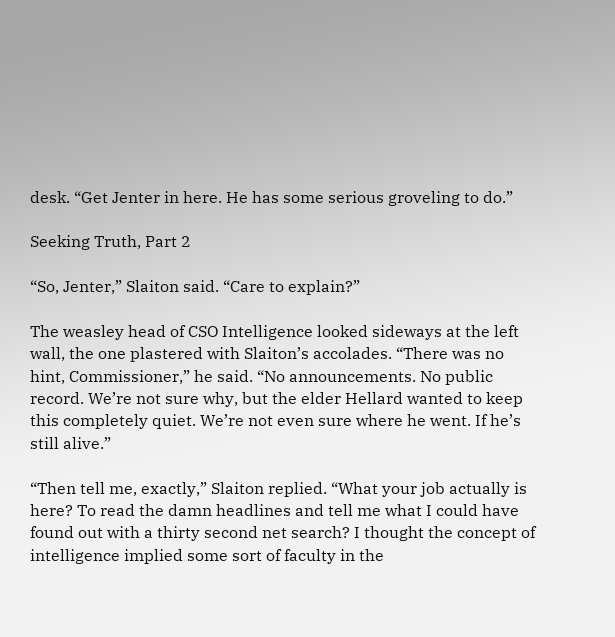desk. “Get Jenter in here. He has some serious groveling to do.”

Seeking Truth, Part 2

“So, Jenter,” Slaiton said. “Care to explain?”

The weasley head of CSO Intelligence looked sideways at the left wall, the one plastered with Slaiton’s accolades. “There was no hint, Commissioner,” he said. “No announcements. No public record. We’re not sure why, but the elder Hellard wanted to keep this completely quiet. We’re not even sure where he went. If he’s still alive.”

“Then tell me, exactly,” Slaiton replied. “What your job actually is here? To read the damn headlines and tell me what I could have found out with a thirty second net search? I thought the concept of intelligence implied some sort of faculty in the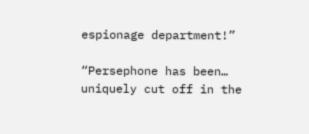espionage department!”

“Persephone has been… uniquely cut off in the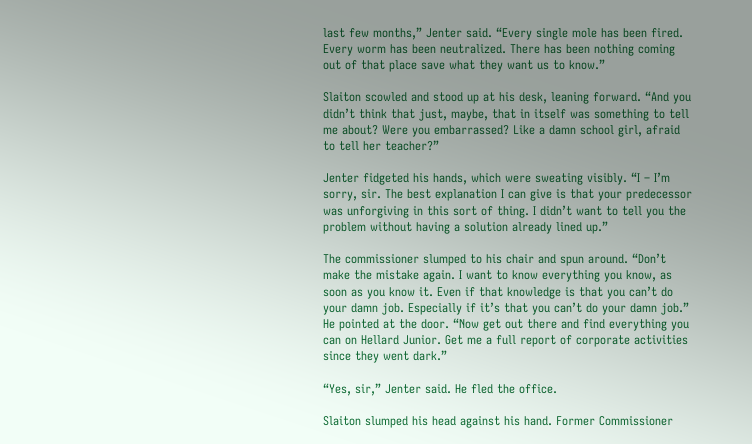last few months,” Jenter said. “Every single mole has been fired. Every worm has been neutralized. There has been nothing coming out of that place save what they want us to know.”

Slaiton scowled and stood up at his desk, leaning forward. “And you didn’t think that just, maybe, that in itself was something to tell me about? Were you embarrassed? Like a damn school girl, afraid to tell her teacher?”

Jenter fidgeted his hands, which were sweating visibly. “I – I’m sorry, sir. The best explanation I can give is that your predecessor was unforgiving in this sort of thing. I didn’t want to tell you the problem without having a solution already lined up.”

The commissioner slumped to his chair and spun around. “Don’t make the mistake again. I want to know everything you know, as soon as you know it. Even if that knowledge is that you can’t do your damn job. Especially if it’s that you can’t do your damn job.” He pointed at the door. “Now get out there and find everything you can on Hellard Junior. Get me a full report of corporate activities since they went dark.”

“Yes, sir,” Jenter said. He fled the office.

Slaiton slumped his head against his hand. Former Commissioner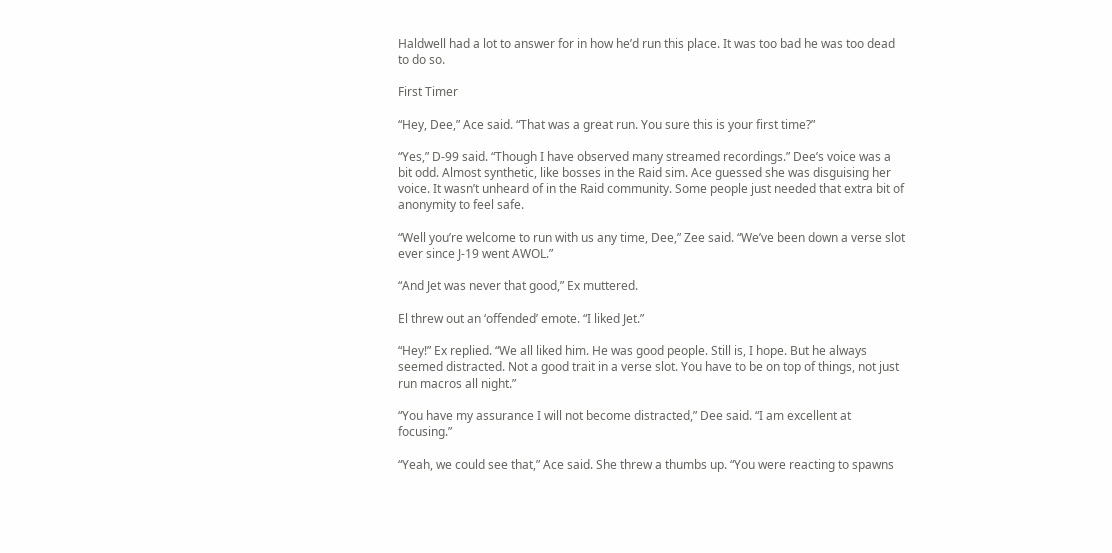Haldwell had a lot to answer for in how he’d run this place. It was too bad he was too dead to do so.

First Timer

“Hey, Dee,” Ace said. “That was a great run. You sure this is your first time?”

“Yes,” D-99 said. “Though I have observed many streamed recordings.” Dee’s voice was a bit odd. Almost synthetic, like bosses in the Raid sim. Ace guessed she was disguising her voice. It wasn’t unheard of in the Raid community. Some people just needed that extra bit of anonymity to feel safe.

“Well you’re welcome to run with us any time, Dee,” Zee said. “We’ve been down a verse slot ever since J-19 went AWOL.”

“And Jet was never that good,” Ex muttered.

El threw out an ‘offended’ emote. “I liked Jet.”

“Hey!” Ex replied. “We all liked him. He was good people. Still is, I hope. But he always seemed distracted. Not a good trait in a verse slot. You have to be on top of things, not just run macros all night.”

“You have my assurance I will not become distracted,” Dee said. “I am excellent at focusing.”

“Yeah, we could see that,” Ace said. She threw a thumbs up. “You were reacting to spawns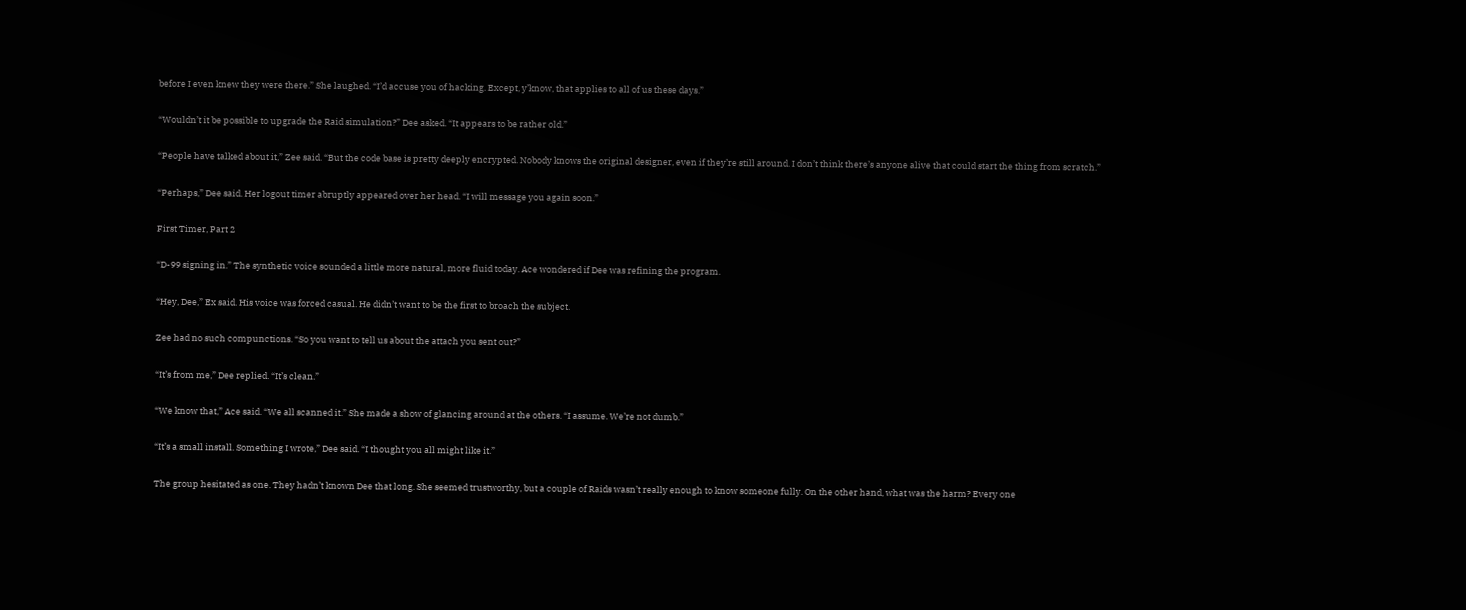before I even knew they were there.” She laughed. “I’d accuse you of hacking. Except, y’know, that applies to all of us these days.”

“Wouldn’t it be possible to upgrade the Raid simulation?” Dee asked. “It appears to be rather old.”

“People have talked about it,” Zee said. “But the code base is pretty deeply encrypted. Nobody knows the original designer, even if they’re still around. I don’t think there’s anyone alive that could start the thing from scratch.”

“Perhaps,” Dee said. Her logout timer abruptly appeared over her head. “I will message you again soon.”

First Timer, Part 2

“D-99 signing in.” The synthetic voice sounded a little more natural, more fluid today. Ace wondered if Dee was refining the program.

“Hey, Dee,” Ex said. His voice was forced casual. He didn’t want to be the first to broach the subject.

Zee had no such compunctions. “So you want to tell us about the attach you sent out?”

“It’s from me,” Dee replied. “It’s clean.”

“We know that,” Ace said. “We all scanned it.” She made a show of glancing around at the others. “I assume. We’re not dumb.”

“It’s a small install. Something I wrote,” Dee said. “I thought you all might like it.”

The group hesitated as one. They hadn’t known Dee that long. She seemed trustworthy, but a couple of Raids wasn’t really enough to know someone fully. On the other hand, what was the harm? Every one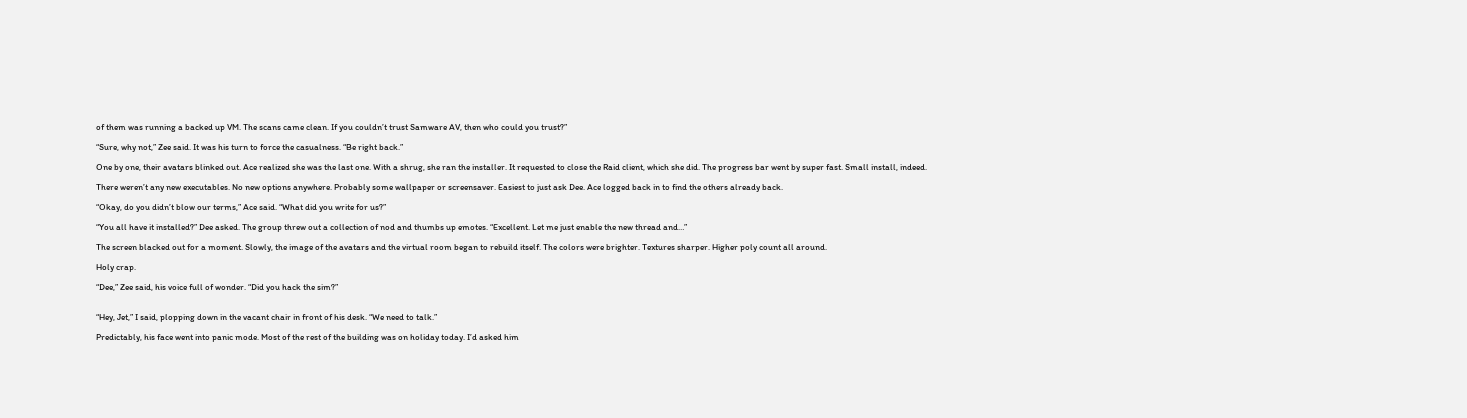of them was running a backed up VM. The scans came clean. If you couldn’t trust Samware AV, then who could you trust?”

“Sure, why not,” Zee said. It was his turn to force the casualness. “Be right back.”

One by one, their avatars blinked out. Ace realized she was the last one. With a shrug, she ran the installer. It requested to close the Raid client, which she did. The progress bar went by super fast. Small install, indeed.

There weren’t any new executables. No new options anywhere. Probably some wallpaper or screensaver. Easiest to just ask Dee. Ace logged back in to find the others already back.

“Okay, do you didn’t blow our terms,” Ace said. “What did you write for us?”

“You all have it installed?” Dee asked. The group threw out a collection of nod and thumbs up emotes. “Excellent. Let me just enable the new thread and…”

The screen blacked out for a moment. Slowly, the image of the avatars and the virtual room began to rebuild itself. The colors were brighter. Textures sharper. Higher poly count all around.

Holy crap.

“Dee,” Zee said, his voice full of wonder. “Did you hack the sim?”


“Hey, Jet,” I said, plopping down in the vacant chair in front of his desk. “We need to talk.”

Predictably, his face went into panic mode. Most of the rest of the building was on holiday today. I’d asked him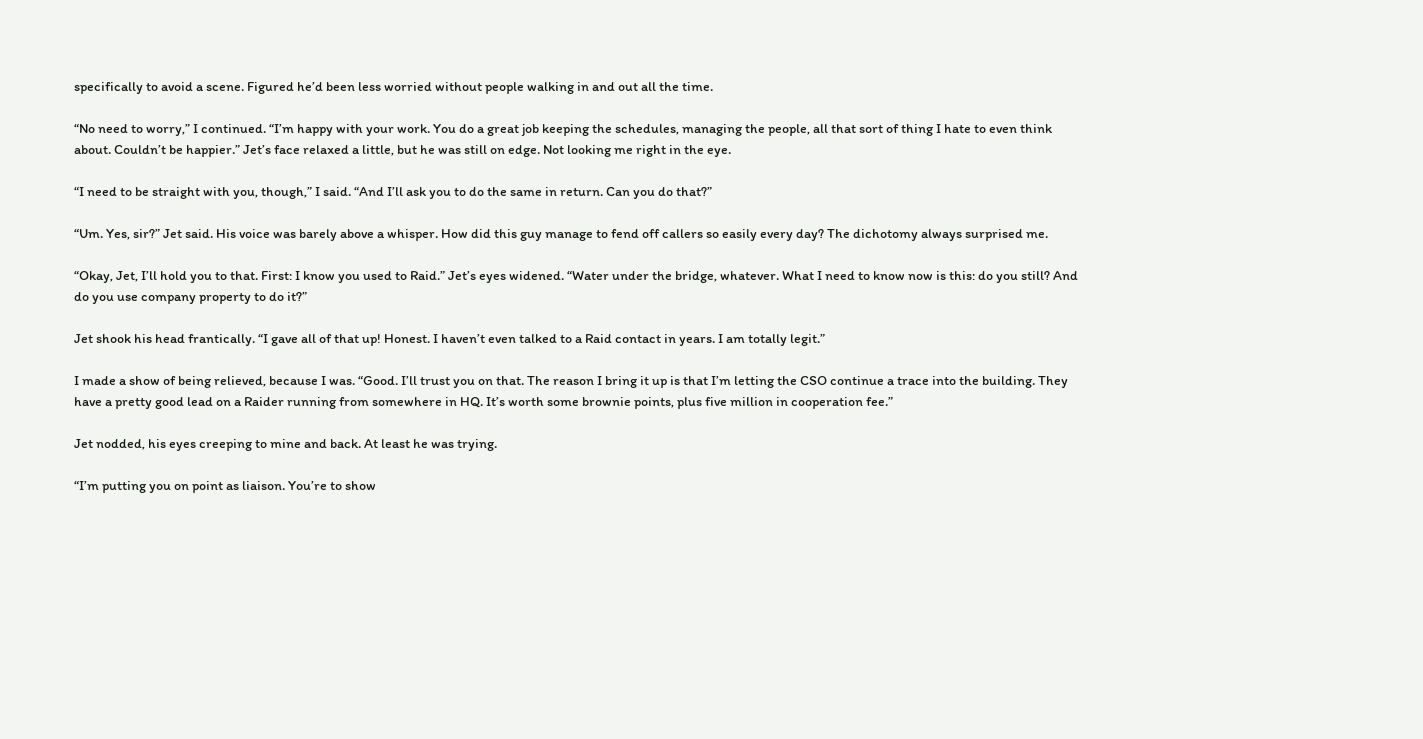specifically to avoid a scene. Figured he’d been less worried without people walking in and out all the time.

“No need to worry,” I continued. “I’m happy with your work. You do a great job keeping the schedules, managing the people, all that sort of thing I hate to even think about. Couldn’t be happier.” Jet’s face relaxed a little, but he was still on edge. Not looking me right in the eye.

“I need to be straight with you, though,” I said. “And I’ll ask you to do the same in return. Can you do that?”

“Um. Yes, sir?” Jet said. His voice was barely above a whisper. How did this guy manage to fend off callers so easily every day? The dichotomy always surprised me.

“Okay, Jet, I’ll hold you to that. First: I know you used to Raid.” Jet’s eyes widened. “Water under the bridge, whatever. What I need to know now is this: do you still? And do you use company property to do it?”

Jet shook his head frantically. “I gave all of that up! Honest. I haven’t even talked to a Raid contact in years. I am totally legit.”

I made a show of being relieved, because I was. “Good. I’ll trust you on that. The reason I bring it up is that I’m letting the CSO continue a trace into the building. They have a pretty good lead on a Raider running from somewhere in HQ. It’s worth some brownie points, plus five million in cooperation fee.”

Jet nodded, his eyes creeping to mine and back. At least he was trying.

“I’m putting you on point as liaison. You’re to show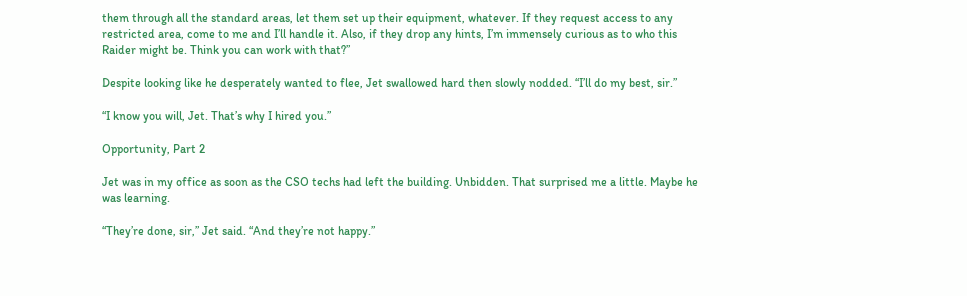them through all the standard areas, let them set up their equipment, whatever. If they request access to any restricted area, come to me and I’ll handle it. Also, if they drop any hints, I’m immensely curious as to who this Raider might be. Think you can work with that?”

Despite looking like he desperately wanted to flee, Jet swallowed hard then slowly nodded. “I’ll do my best, sir.”

“I know you will, Jet. That’s why I hired you.”

Opportunity, Part 2

Jet was in my office as soon as the CSO techs had left the building. Unbidden. That surprised me a little. Maybe he was learning.

“They’re done, sir,” Jet said. “And they’re not happy.”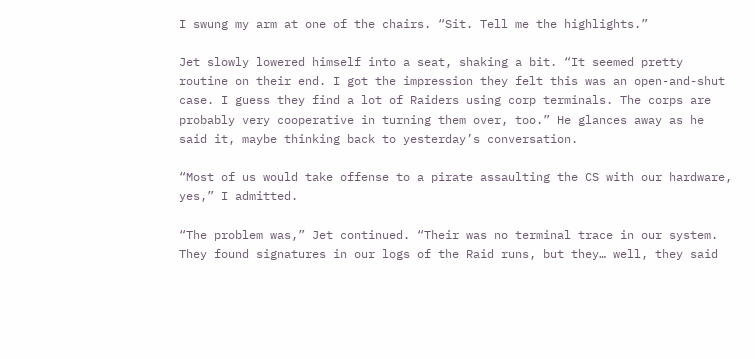I swung my arm at one of the chairs. “Sit. Tell me the highlights.”

Jet slowly lowered himself into a seat, shaking a bit. “It seemed pretty routine on their end. I got the impression they felt this was an open-and-shut case. I guess they find a lot of Raiders using corp terminals. The corps are probably very cooperative in turning them over, too.” He glances away as he said it, maybe thinking back to yesterday’s conversation.

“Most of us would take offense to a pirate assaulting the CS with our hardware, yes,” I admitted.

“The problem was,” Jet continued. “Their was no terminal trace in our system. They found signatures in our logs of the Raid runs, but they… well, they said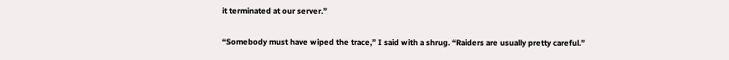it terminated at our server.”

“Somebody must have wiped the trace,” I said with a shrug. “Raiders are usually pretty careful.”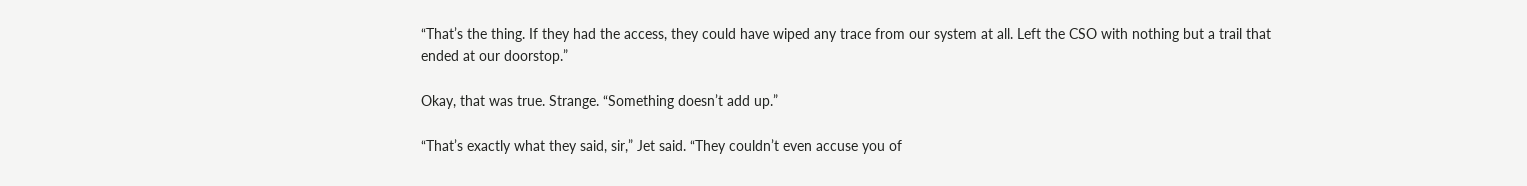“That’s the thing. If they had the access, they could have wiped any trace from our system at all. Left the CSO with nothing but a trail that ended at our doorstop.”

Okay, that was true. Strange. “Something doesn’t add up.”

“That’s exactly what they said, sir,” Jet said. “They couldn’t even accuse you of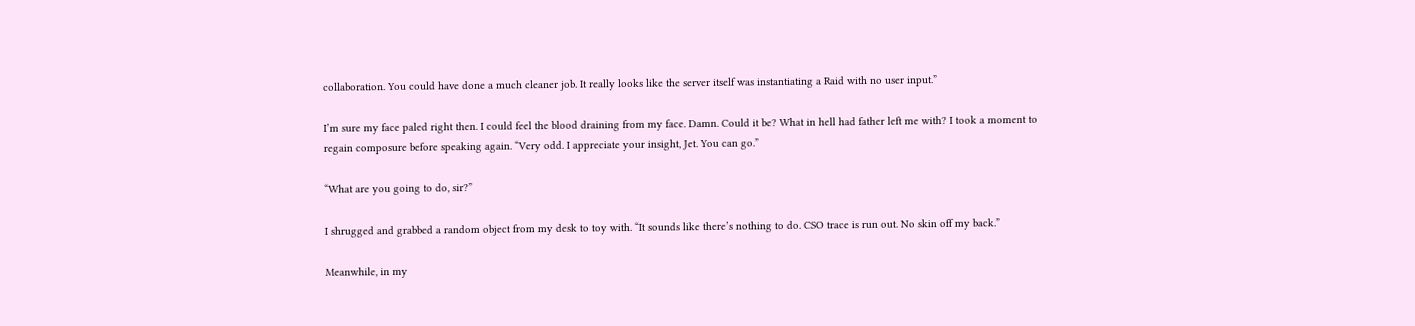collaboration. You could have done a much cleaner job. It really looks like the server itself was instantiating a Raid with no user input.”

I’m sure my face paled right then. I could feel the blood draining from my face. Damn. Could it be? What in hell had father left me with? I took a moment to regain composure before speaking again. “Very odd. I appreciate your insight, Jet. You can go.”

“What are you going to do, sir?”

I shrugged and grabbed a random object from my desk to toy with. “It sounds like there’s nothing to do. CSO trace is run out. No skin off my back.”

Meanwhile, in my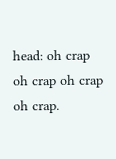head: oh crap oh crap oh crap oh crap.